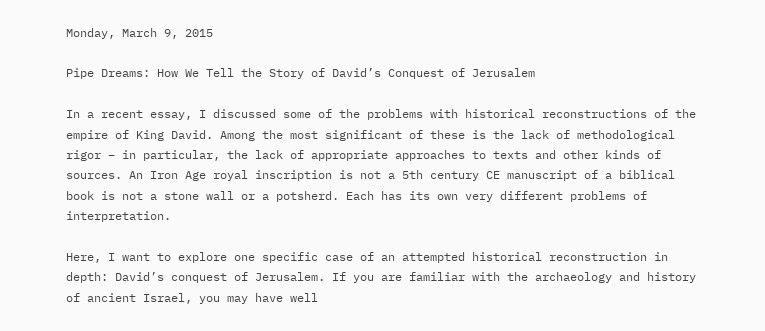Monday, March 9, 2015

Pipe Dreams: How We Tell the Story of David’s Conquest of Jerusalem

In a recent essay, I discussed some of the problems with historical reconstructions of the empire of King David. Among the most significant of these is the lack of methodological rigor – in particular, the lack of appropriate approaches to texts and other kinds of sources. An Iron Age royal inscription is not a 5th century CE manuscript of a biblical book is not a stone wall or a potsherd. Each has its own very different problems of interpretation.

Here, I want to explore one specific case of an attempted historical reconstruction in depth: David’s conquest of Jerusalem. If you are familiar with the archaeology and history of ancient Israel, you may have well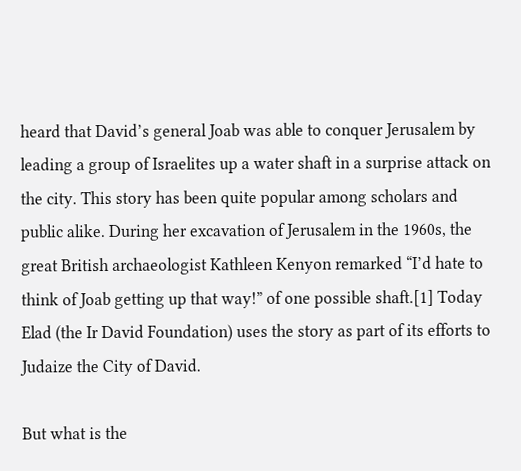heard that David’s general Joab was able to conquer Jerusalem by leading a group of Israelites up a water shaft in a surprise attack on the city. This story has been quite popular among scholars and public alike. During her excavation of Jerusalem in the 1960s, the great British archaeologist Kathleen Kenyon remarked “I’d hate to think of Joab getting up that way!” of one possible shaft.[1] Today Elad (the Ir David Foundation) uses the story as part of its efforts to Judaize the City of David.

But what is the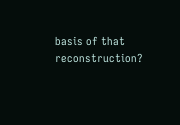basis of that reconstruction?